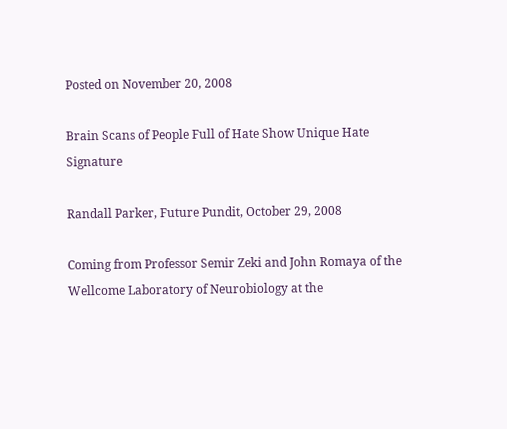Posted on November 20, 2008

Brain Scans of People Full of Hate Show Unique Hate Signature

Randall Parker, Future Pundit, October 29, 2008

Coming from Professor Semir Zeki and John Romaya of the Wellcome Laboratory of Neurobiology at the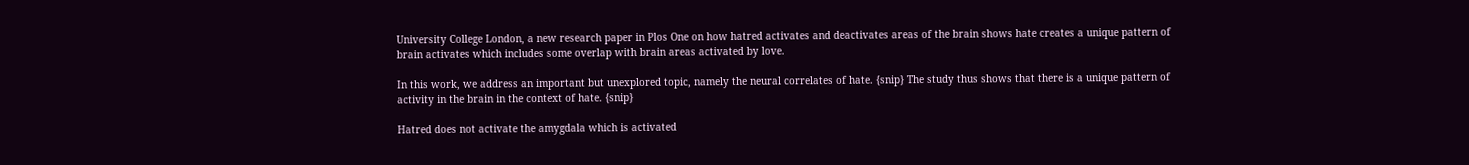University College London, a new research paper in Plos One on how hatred activates and deactivates areas of the brain shows hate creates a unique pattern of brain activates which includes some overlap with brain areas activated by love.

In this work, we address an important but unexplored topic, namely the neural correlates of hate. {snip} The study thus shows that there is a unique pattern of activity in the brain in the context of hate. {snip}

Hatred does not activate the amygdala which is activated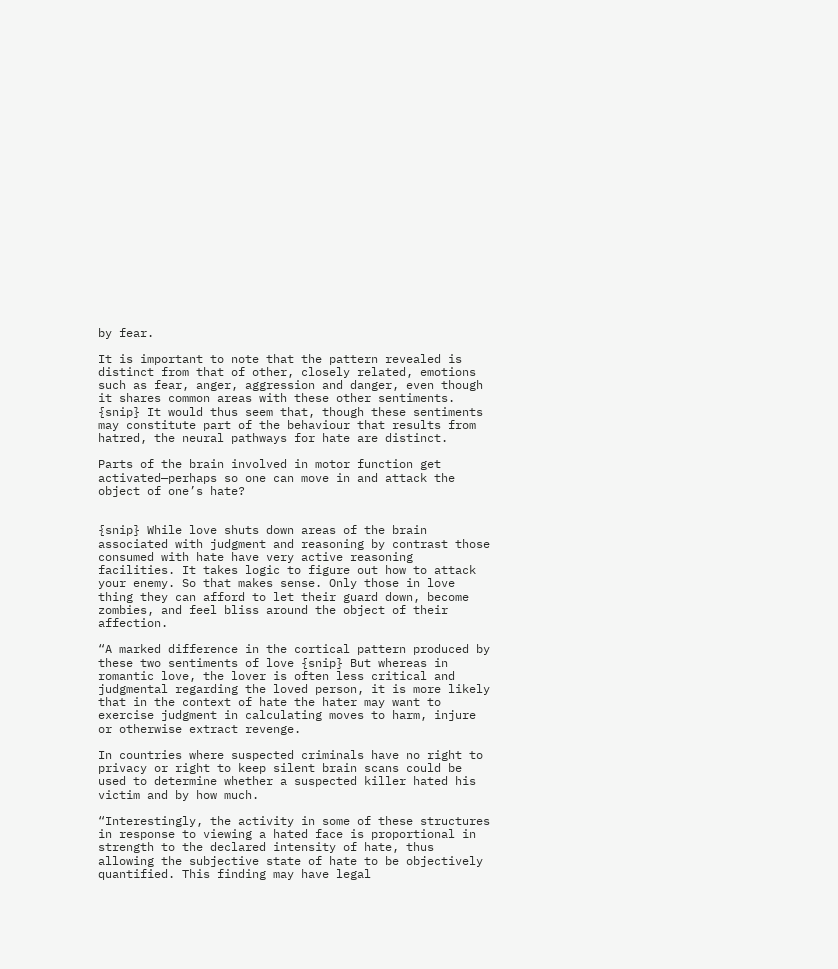by fear.

It is important to note that the pattern revealed is distinct from that of other, closely related, emotions such as fear, anger, aggression and danger, even though it shares common areas with these other sentiments. {snip} It would thus seem that, though these sentiments may constitute part of the behaviour that results from hatred, the neural pathways for hate are distinct.

Parts of the brain involved in motor function get activated—perhaps so one can move in and attack the object of one’s hate?


{snip} While love shuts down areas of the brain associated with judgment and reasoning by contrast those consumed with hate have very active reasoning facilities. It takes logic to figure out how to attack your enemy. So that makes sense. Only those in love thing they can afford to let their guard down, become zombies, and feel bliss around the object of their affection.

“A marked difference in the cortical pattern produced by these two sentiments of love {snip} But whereas in romantic love, the lover is often less critical and judgmental regarding the loved person, it is more likely that in the context of hate the hater may want to exercise judgment in calculating moves to harm, injure or otherwise extract revenge.

In countries where suspected criminals have no right to privacy or right to keep silent brain scans could be used to determine whether a suspected killer hated his victim and by how much.

“Interestingly, the activity in some of these structures in response to viewing a hated face is proportional in strength to the declared intensity of hate, thus allowing the subjective state of hate to be objectively quantified. This finding may have legal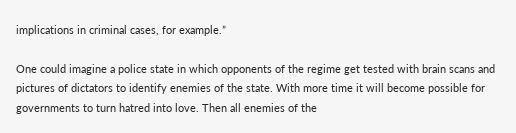implications in criminal cases, for example.”

One could imagine a police state in which opponents of the regime get tested with brain scans and pictures of dictators to identify enemies of the state. With more time it will become possible for governments to turn hatred into love. Then all enemies of the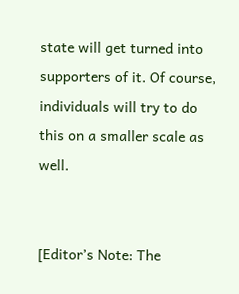state will get turned into supporters of it. Of course, individuals will try to do this on a smaller scale as well.


[Editor’s Note: The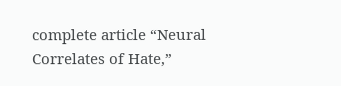complete article “Neural Correlates of Hate,”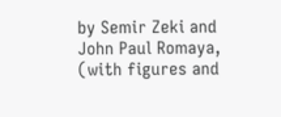by Semir Zeki and John Paul Romaya, (with figures and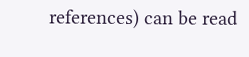references) can be read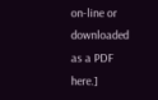on-line or downloaded as a PDF here.]